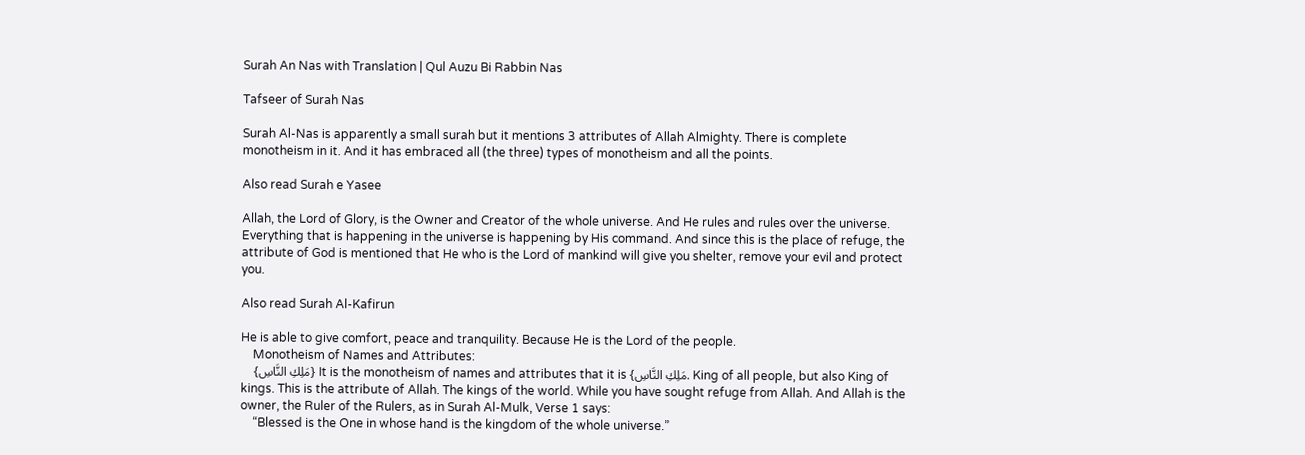Surah An Nas with Translation | Qul Auzu Bi Rabbin Nas

Tafseer of Surah Nas

Surah Al-Nas is apparently a small surah but it mentions 3 attributes of Allah Almighty. There is complete monotheism in it. And it has embraced all (the three) types of monotheism and all the points.

Also read Surah e Yasee

Allah, the Lord of Glory, is the Owner and Creator of the whole universe. And He rules and rules over the universe. Everything that is happening in the universe is happening by His command. And since this is the place of refuge, the attribute of God is mentioned that He who is the Lord of mankind will give you shelter, remove your evil and protect you.

Also read Surah Al-Kafirun

He is able to give comfort, peace and tranquility. Because He is the Lord of the people.
    Monotheism of Names and Attributes:
    {مَلِكِ النَّاسِ} It is the monotheism of names and attributes that it is {مَلِكِ النَّاسِ. King of all people, but also King of kings. This is the attribute of Allah. The kings of the world. While you have sought refuge from Allah. And Allah is the owner, the Ruler of the Rulers, as in Surah Al-Mulk, Verse 1 says:
    “Blessed is the One in whose hand is the kingdom of the whole universe.”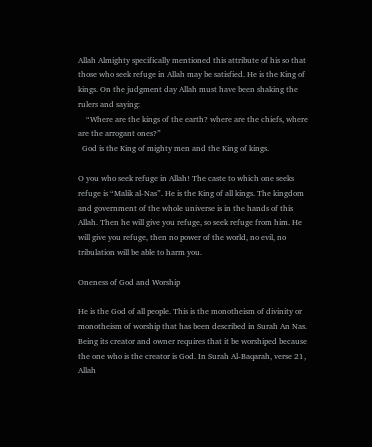Allah Almighty specifically mentioned this attribute of his so that those who seek refuge in Allah may be satisfied. He is the King of kings. On the judgment day Allah must have been shaking the rulers and saying:
    “Where are the kings of the earth? where are the chiefs, where are the arrogant ones?”
  God is the King of mighty men and the King of kings.

O you who seek refuge in Allah! The caste to which one seeks refuge is “Malik al-Nas”. He is the King of all kings. The kingdom and government of the whole universe is in the hands of this Allah. Then he will give you refuge, so seek refuge from him. He will give you refuge, then no power of the world, no evil, no tribulation will be able to harm you.

Oneness of God and Worship

He is the God of all people. This is the monotheism of divinity or monotheism of worship that has been described in Surah An Nas. Being its creator and owner requires that it be worshiped because the one who is the creator is God. In Surah Al-Baqarah, verse 21, Allah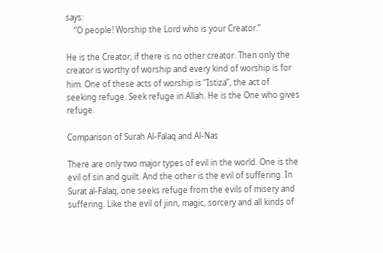says:
    “O people! Worship the Lord who is your Creator.”

He is the Creator, if there is no other creator. Then only the creator is worthy of worship and every kind of worship is for him. One of these acts of worship is “Istiza”, the act of seeking refuge. Seek refuge in Allah. He is the One who gives refuge.

Comparison of Surah Al-Falaq and Al-Nas

There are only two major types of evil in the world. One is the evil of sin and guilt. And the other is the evil of suffering. In Surat al-Falaq, one seeks refuge from the evils of misery and suffering. Like the evil of jinn, magic, sorcery and all kinds of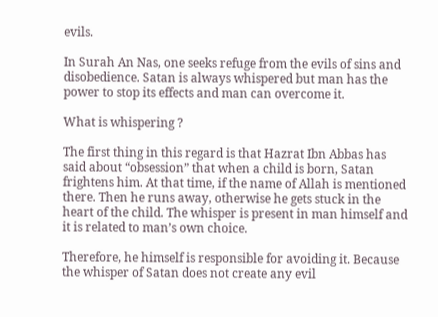evils.

In Surah An Nas, one seeks refuge from the evils of sins and disobedience. Satan is always whispered but man has the power to stop its effects and man can overcome it.

What is whispering ?

The first thing in this regard is that Hazrat Ibn Abbas has said about “obsession” that when a child is born, Satan frightens him. At that time, if the name of Allah is mentioned there. Then he runs away, otherwise he gets stuck in the heart of the child. The whisper is present in man himself and it is related to man’s own choice.

Therefore, he himself is responsible for avoiding it. Because the whisper of Satan does not create any evil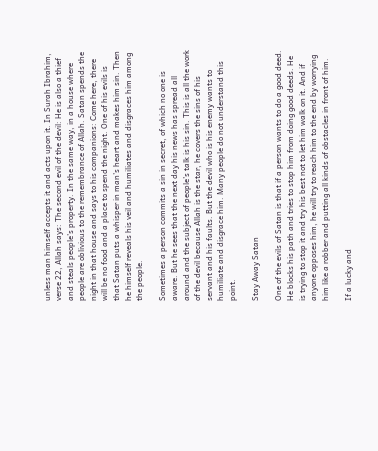unless man himself accepts it and acts upon it. In Surah Ibrahim, verse 22, Allah says: The second evil of the devil: He is also a thief and steals people’s property. In the same way, in a house where people are oblivious to the remembrance of Allah. Satan spends the night in that house and says to his companions: Come here, there will be no food and a place to spend the night. One of his evils is that Satan puts a whisper in man’s heart and makes him sin. Then he himself reveals his veil and humiliates and disgraces him among the people.

Sometimes a person commits a sin in secret, of which no one is aware. But he sees that the next day his news has spread all around and the subject of people’s talk is his sin. This is all the work of the devil because Allah is the star, he covers the sins of his servant and his faults. But the devil who is his enemy wants to humiliate and disgrace him. Many people do not understand this point.

Stay Away Satan

One of the evils of Satan is that if a person wants to do a good deed. He blocks his path and tries to stop him from doing good deeds. He is trying to stop it and try his best not to let him walk on it. And if anyone opposes him, he will try to reach him to the end by worrying him like a robber and putting all kinds of obstacles in front of him.

If a lucky and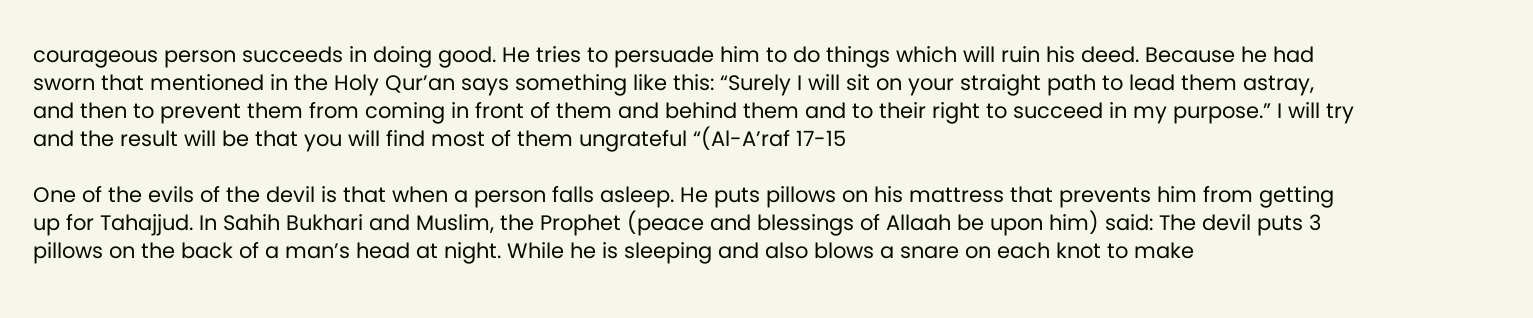courageous person succeeds in doing good. He tries to persuade him to do things which will ruin his deed. Because he had sworn that mentioned in the Holy Qur’an says something like this: “Surely I will sit on your straight path to lead them astray, and then to prevent them from coming in front of them and behind them and to their right to succeed in my purpose.” I will try and the result will be that you will find most of them ungrateful “(Al-A’raf 17-15

One of the evils of the devil is that when a person falls asleep. He puts pillows on his mattress that prevents him from getting up for Tahajjud. In Sahih Bukhari and Muslim, the Prophet (peace and blessings of Allaah be upon him) said: The devil puts 3 pillows on the back of a man’s head at night. While he is sleeping and also blows a snare on each knot to make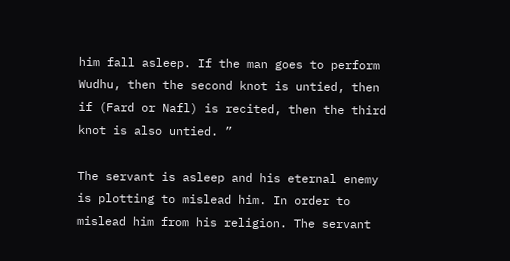him fall asleep. If the man goes to perform Wudhu, then the second knot is untied, then if (Fard or Nafl) is recited, then the third knot is also untied. ”

The servant is asleep and his eternal enemy is plotting to mislead him. In order to mislead him from his religion. The servant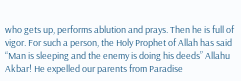who gets up, performs ablution and prays. Then he is full of vigor. For such a person, the Holy Prophet of Allah has said “Man is sleeping and the enemy is doing his deeds” Allahu Akbar! He expelled our parents from Paradise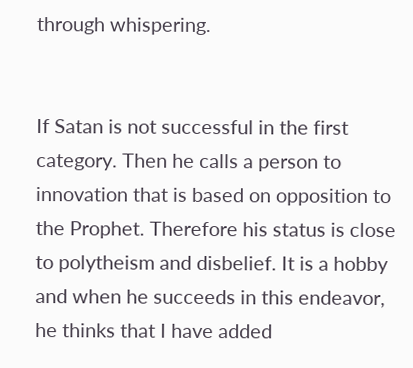through whispering.


If Satan is not successful in the first category. Then he calls a person to innovation that is based on opposition to the Prophet. Therefore his status is close to polytheism and disbelief. It is a hobby and when he succeeds in this endeavor, he thinks that I have added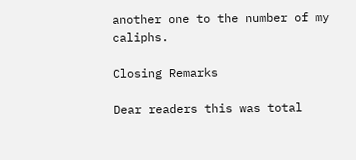another one to the number of my caliphs.

Closing Remarks

Dear readers this was total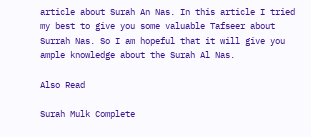article about Surah An Nas. In this article I tried my best to give you some valuable Tafseer about Surrah Nas. So I am hopeful that it will give you ample knowledge about the Surah Al Nas.

Also Read

Surah Mulk Complete